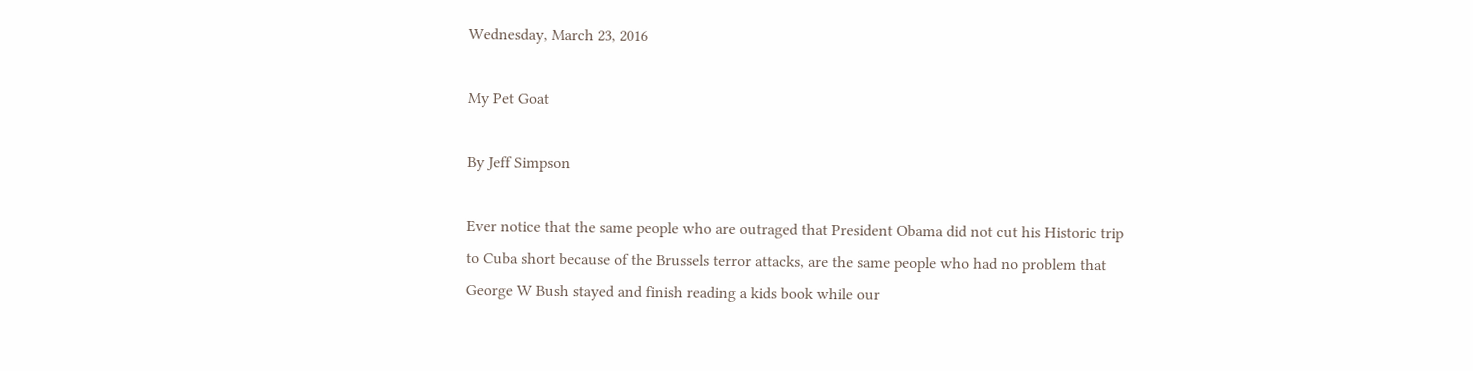Wednesday, March 23, 2016

My Pet Goat

By Jeff Simpson

Ever notice that the same people who are outraged that President Obama did not cut his Historic trip to Cuba short because of the Brussels terror attacks, are the same people who had no problem that George W Bush stayed and finish reading a kids book while our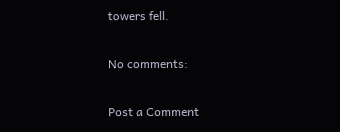towers fell.

No comments:

Post a Comment